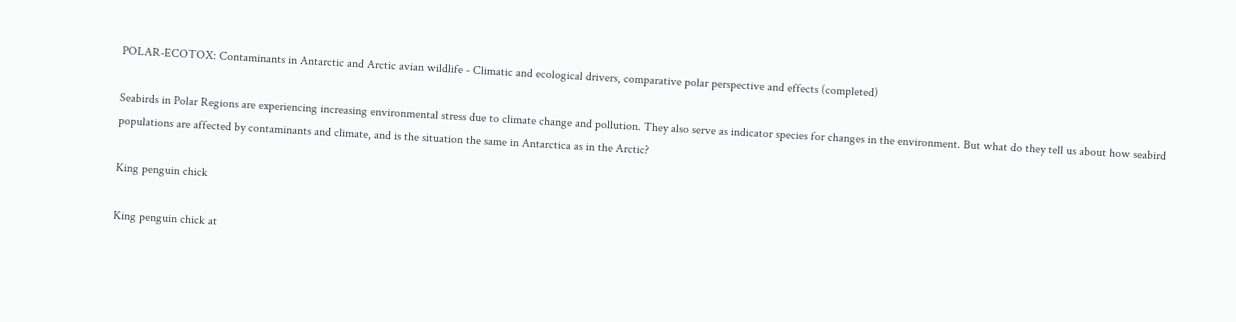POLAR-ECOTOX: Contaminants in Antarctic and Arctic avian wildlife - Climatic and ecological drivers, comparative polar perspective and effects (completed)

Seabirds in Polar Regions are experiencing increasing environmental stress due to climate change and pollution. They also serve as indicator species for changes in the environment. But what do they tell us about how seabird populations are affected by contaminants and climate, and is the situation the same in Antarctica as in the Arctic?

King penguin chick

King penguin chick at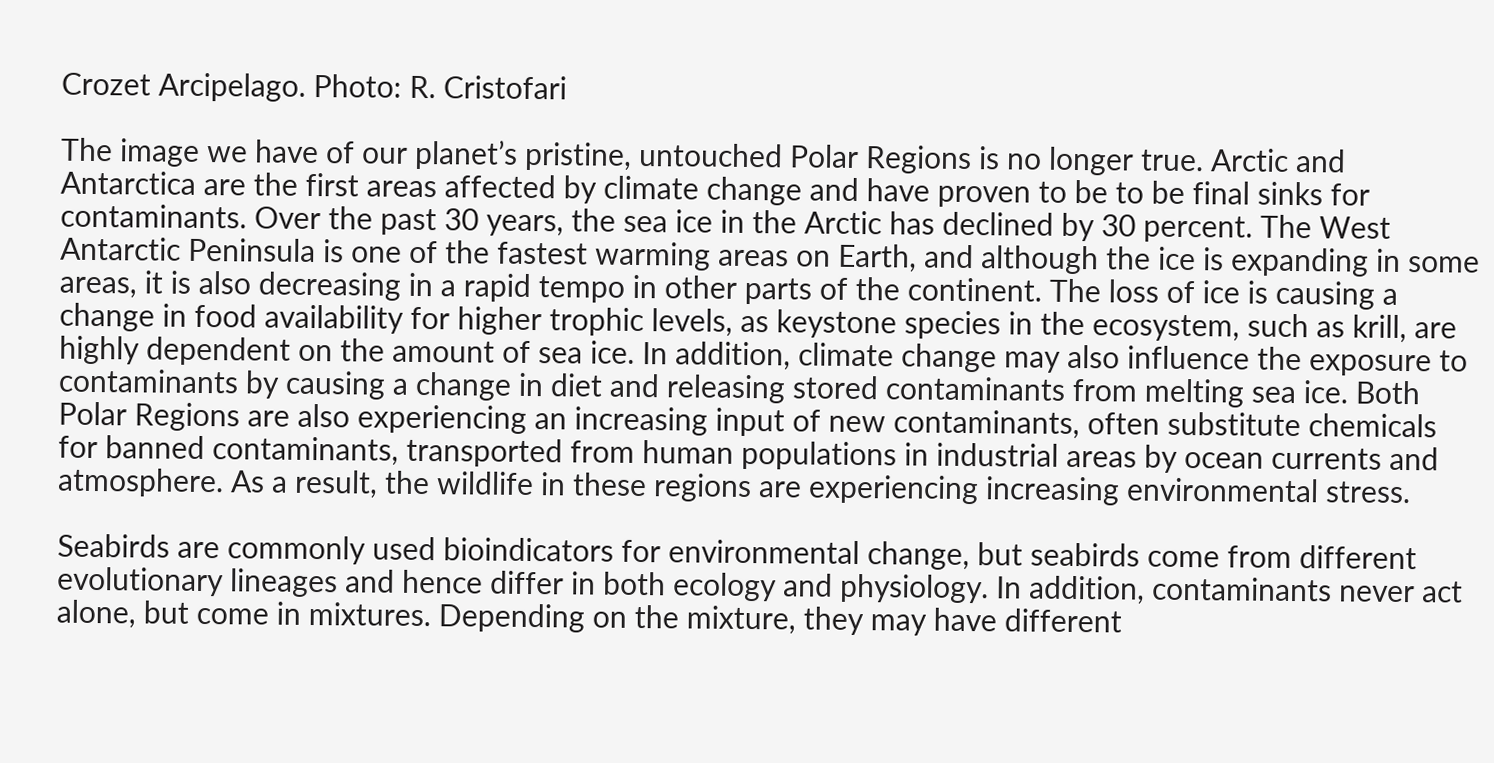Crozet Arcipelago. Photo: R. Cristofari

The image we have of our planet’s pristine, untouched Polar Regions is no longer true. Arctic and Antarctica are the first areas affected by climate change and have proven to be to be final sinks for contaminants. Over the past 30 years, the sea ice in the Arctic has declined by 30 percent. The West Antarctic Peninsula is one of the fastest warming areas on Earth, and although the ice is expanding in some areas, it is also decreasing in a rapid tempo in other parts of the continent. The loss of ice is causing a change in food availability for higher trophic levels, as keystone species in the ecosystem, such as krill, are highly dependent on the amount of sea ice. In addition, climate change may also influence the exposure to contaminants by causing a change in diet and releasing stored contaminants from melting sea ice. Both Polar Regions are also experiencing an increasing input of new contaminants, often substitute chemicals for banned contaminants, transported from human populations in industrial areas by ocean currents and atmosphere. As a result, the wildlife in these regions are experiencing increasing environmental stress.

Seabirds are commonly used bioindicators for environmental change, but seabirds come from different evolutionary lineages and hence differ in both ecology and physiology. In addition, contaminants never act alone, but come in mixtures. Depending on the mixture, they may have different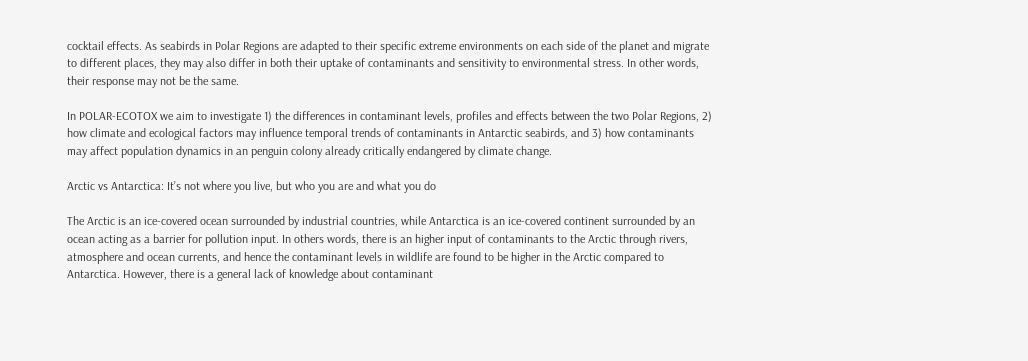cocktail effects. As seabirds in Polar Regions are adapted to their specific extreme environments on each side of the planet and migrate to different places, they may also differ in both their uptake of contaminants and sensitivity to environmental stress. In other words, their response may not be the same.

In POLAR-ECOTOX we aim to investigate 1) the differences in contaminant levels, profiles and effects between the two Polar Regions, 2) how climate and ecological factors may influence temporal trends of contaminants in Antarctic seabirds, and 3) how contaminants may affect population dynamics in an penguin colony already critically endangered by climate change.

Arctic vs Antarctica: It’s not where you live, but who you are and what you do

The Arctic is an ice-covered ocean surrounded by industrial countries, while Antarctica is an ice-covered continent surrounded by an ocean acting as a barrier for pollution input. In others words, there is an higher input of contaminants to the Arctic through rivers, atmosphere and ocean currents, and hence the contaminant levels in wildlife are found to be higher in the Arctic compared to Antarctica. However, there is a general lack of knowledge about contaminant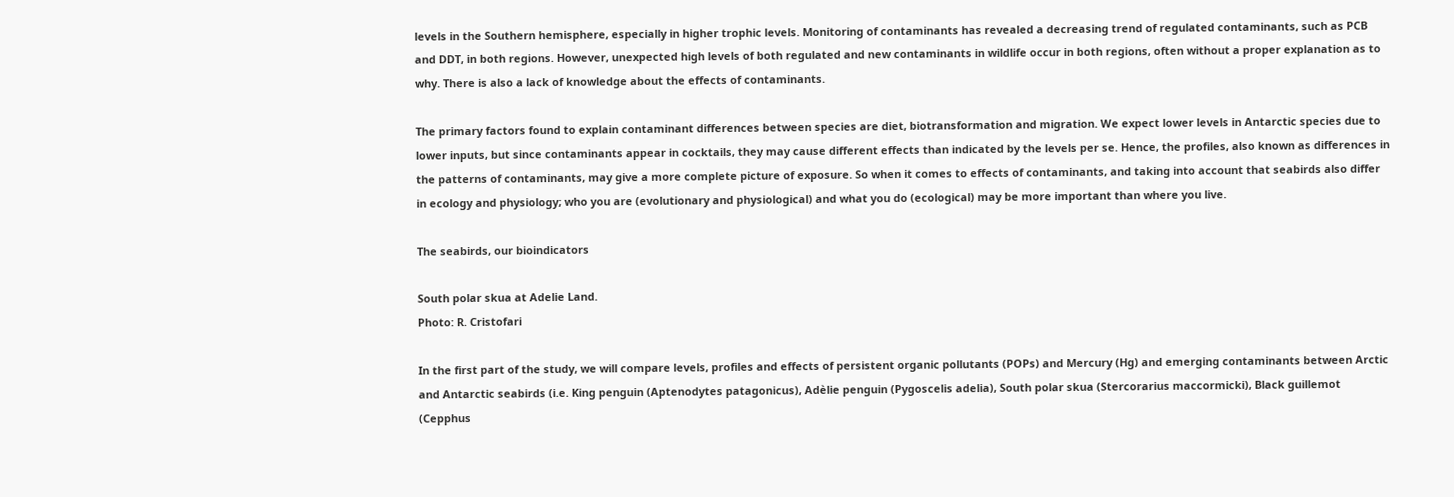levels in the Southern hemisphere, especially in higher trophic levels. Monitoring of contaminants has revealed a decreasing trend of regulated contaminants, such as PCB and DDT, in both regions. However, unexpected high levels of both regulated and new contaminants in wildlife occur in both regions, often without a proper explanation as to why. There is also a lack of knowledge about the effects of contaminants.

The primary factors found to explain contaminant differences between species are diet, biotransformation and migration. We expect lower levels in Antarctic species due to lower inputs, but since contaminants appear in cocktails, they may cause different effects than indicated by the levels per se. Hence, the profiles, also known as differences in the patterns of contaminants, may give a more complete picture of exposure. So when it comes to effects of contaminants, and taking into account that seabirds also differ in ecology and physiology; who you are (evolutionary and physiological) and what you do (ecological) may be more important than where you live.

The seabirds, our bioindicators

South polar skua at Adelie Land.
Photo: R. Cristofari

In the first part of the study, we will compare levels, profiles and effects of persistent organic pollutants (POPs) and Mercury (Hg) and emerging contaminants between Arctic and Antarctic seabirds (i.e. King penguin (Aptenodytes patagonicus), Adèlie penguin (Pygoscelis adelia), South polar skua (Stercorarius maccormicki), Black guillemot (Cepphus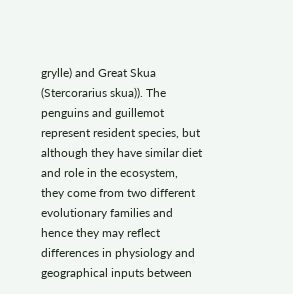grylle) and Great Skua (Stercorarius skua)). The penguins and guillemot represent resident species, but although they have similar diet and role in the ecosystem, they come from two different evolutionary families and hence they may reflect differences in physiology and geographical inputs between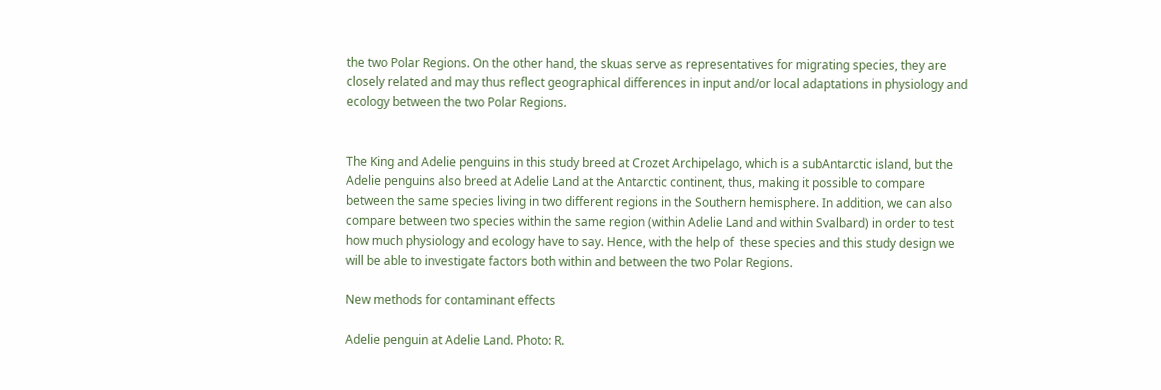the two Polar Regions. On the other hand, the skuas serve as representatives for migrating species, they are closely related and may thus reflect geographical differences in input and/or local adaptations in physiology and ecology between the two Polar Regions.


The King and Adelie penguins in this study breed at Crozet Archipelago, which is a subAntarctic island, but the Adelie penguins also breed at Adelie Land at the Antarctic continent, thus, making it possible to compare between the same species living in two different regions in the Southern hemisphere. In addition, we can also compare between two species within the same region (within Adelie Land and within Svalbard) in order to test how much physiology and ecology have to say. Hence, with the help of  these species and this study design we will be able to investigate factors both within and between the two Polar Regions.

New methods for contaminant effects

Adelie penguin at Adelie Land. Photo: R.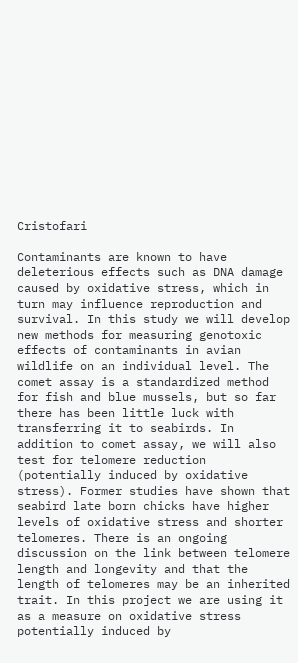Cristofari

Contaminants are known to have deleterious effects such as DNA damage caused by oxidative stress, which in turn may influence reproduction and survival. In this study we will develop new methods for measuring genotoxic effects of contaminants in avian wildlife on an individual level. The comet assay is a standardized method for fish and blue mussels, but so far there has been little luck with transferring it to seabirds. In addition to comet assay, we will also test for telomere reduction (potentially induced by oxidative stress). Former studies have shown that seabird late born chicks have higher levels of oxidative stress and shorter telomeres. There is an ongoing discussion on the link between telomere length and longevity and that the length of telomeres may be an inherited trait. In this project we are using it as a measure on oxidative stress potentially induced by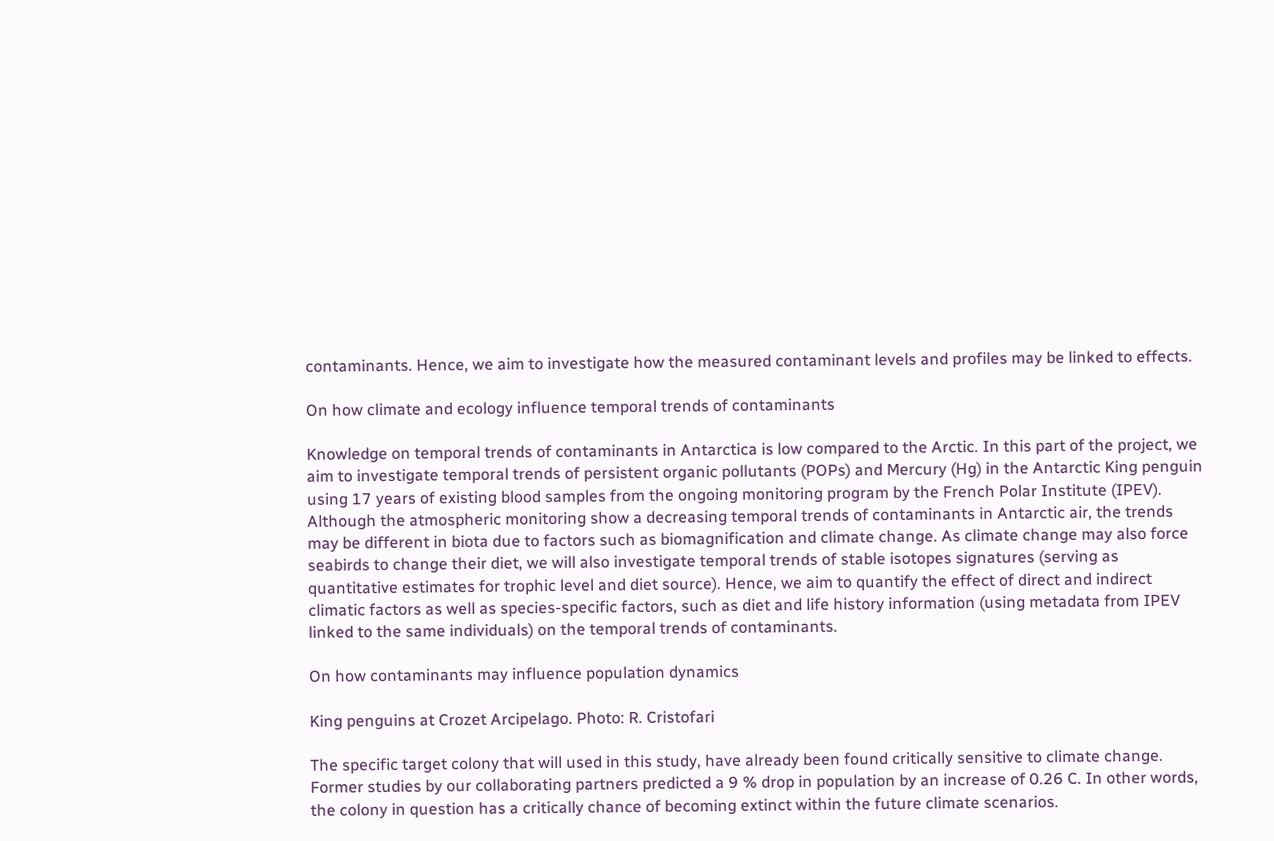contaminants. Hence, we aim to investigate how the measured contaminant levels and profiles may be linked to effects.

On how climate and ecology influence temporal trends of contaminants

Knowledge on temporal trends of contaminants in Antarctica is low compared to the Arctic. In this part of the project, we aim to investigate temporal trends of persistent organic pollutants (POPs) and Mercury (Hg) in the Antarctic King penguin using 17 years of existing blood samples from the ongoing monitoring program by the French Polar Institute (IPEV). Although the atmospheric monitoring show a decreasing temporal trends of contaminants in Antarctic air, the trends may be different in biota due to factors such as biomagnification and climate change. As climate change may also force seabirds to change their diet, we will also investigate temporal trends of stable isotopes signatures (serving as quantitative estimates for trophic level and diet source). Hence, we aim to quantify the effect of direct and indirect climatic factors as well as species-specific factors, such as diet and life history information (using metadata from IPEV linked to the same individuals) on the temporal trends of contaminants.

On how contaminants may influence population dynamics

King penguins at Crozet Arcipelago. Photo: R. Cristofari

The specific target colony that will used in this study, have already been found critically sensitive to climate change. Former studies by our collaborating partners predicted a 9 % drop in population by an increase of 0.26 C. In other words, the colony in question has a critically chance of becoming extinct within the future climate scenarios.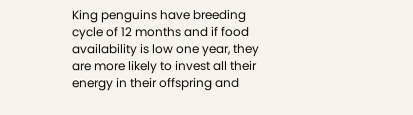King penguins have breeding cycle of 12 months and if food availability is low one year, they are more likely to invest all their energy in their offspring and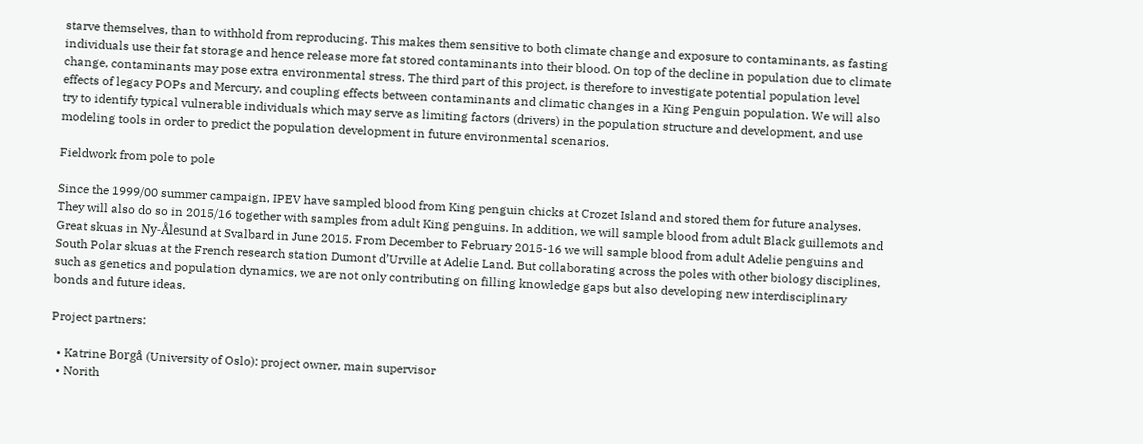starve themselves, than to withhold from reproducing. This makes them sensitive to both climate change and exposure to contaminants, as fasting individuals use their fat storage and hence release more fat stored contaminants into their blood. On top of the decline in population due to climate change, contaminants may pose extra environmental stress. The third part of this project, is therefore to investigate potential population level effects of legacy POPs and Mercury, and coupling effects between contaminants and climatic changes in a King Penguin population. We will also try to identify typical vulnerable individuals which may serve as limiting factors (drivers) in the population structure and development, and use modeling tools in order to predict the population development in future environmental scenarios.

Fieldwork from pole to pole

Since the 1999/00 summer campaign, IPEV have sampled blood from King penguin chicks at Crozet Island and stored them for future analyses. They will also do so in 2015/16 together with samples from adult King penguins. In addition, we will sample blood from adult Black guillemots and Great skuas in Ny-Ålesund at Svalbard in June 2015. From December to February 2015-16 we will sample blood from adult Adelie penguins and South Polar skuas at the French research station Dumont d’Urville at Adelie Land. But collaborating across the poles with other biology disciplines, such as genetics and population dynamics, we are not only contributing on filling knowledge gaps but also developing new interdisciplinary bonds and future ideas.

Project partners:

  • Katrine Borgå (University of Oslo): project owner, main supervisor
  • Norith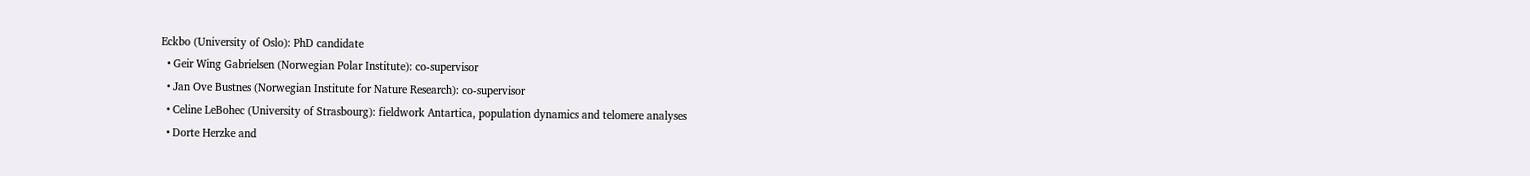Eckbo (University of Oslo): PhD candidate
  • Geir Wing Gabrielsen (Norwegian Polar Institute): co-supervisor
  • Jan Ove Bustnes (Norwegian Institute for Nature Research): co-supervisor
  • Celine LeBohec (University of Strasbourg): fieldwork Antartica, population dynamics and telomere analyses
  • Dorte Herzke and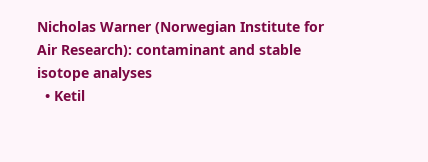Nicholas Warner (Norwegian Institute for Air Research): contaminant and stable isotope analyses
  • Ketil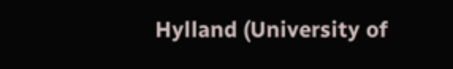Hylland (University of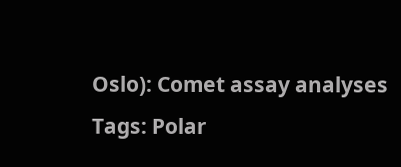Oslo): Comet assay analyses
Tags: Polar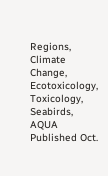Regions, Climate Change, Ecotoxicology, Toxicology, Seabirds, AQUA
Published Oct.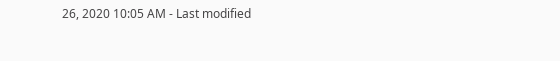26, 2020 10:05 AM - Last modified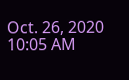Oct. 26, 2020 10:05 AM